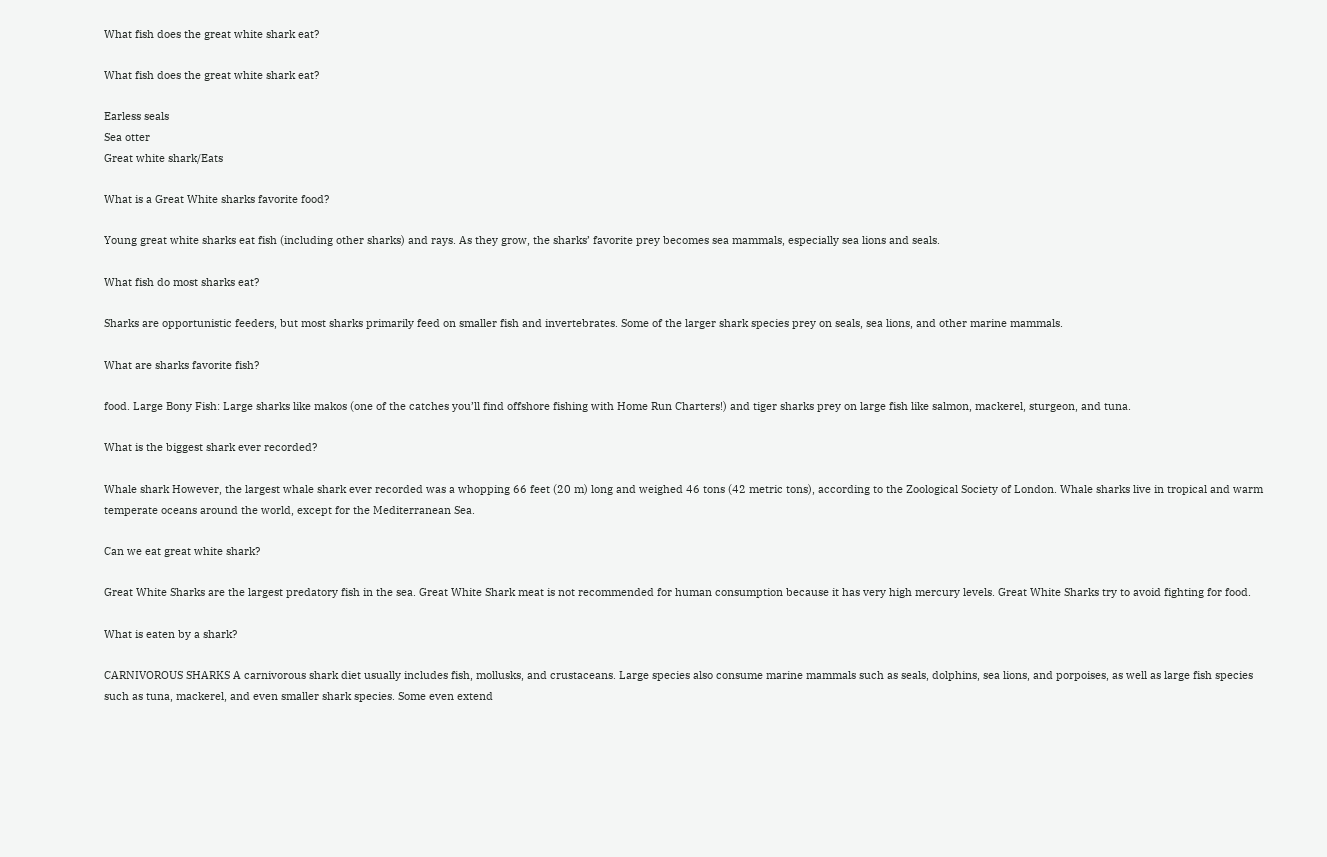What fish does the great white shark eat?

What fish does the great white shark eat?

Earless seals
Sea otter
Great white shark/Eats

What is a Great White sharks favorite food?

Young great white sharks eat fish (including other sharks) and rays. As they grow, the sharks’ favorite prey becomes sea mammals, especially sea lions and seals.

What fish do most sharks eat?

Sharks are opportunistic feeders, but most sharks primarily feed on smaller fish and invertebrates. Some of the larger shark species prey on seals, sea lions, and other marine mammals.

What are sharks favorite fish?

food. Large Bony Fish: Large sharks like makos (one of the catches you’ll find offshore fishing with Home Run Charters!) and tiger sharks prey on large fish like salmon, mackerel, sturgeon, and tuna.

What is the biggest shark ever recorded?

Whale shark However, the largest whale shark ever recorded was a whopping 66 feet (20 m) long and weighed 46 tons (42 metric tons), according to the Zoological Society of London. Whale sharks live in tropical and warm temperate oceans around the world, except for the Mediterranean Sea.

Can we eat great white shark?

Great White Sharks are the largest predatory fish in the sea. Great White Shark meat is not recommended for human consumption because it has very high mercury levels. Great White Sharks try to avoid fighting for food.

What is eaten by a shark?

CARNIVOROUS SHARKS A carnivorous shark diet usually includes fish, mollusks, and crustaceans. Large species also consume marine mammals such as seals, dolphins, sea lions, and porpoises, as well as large fish species such as tuna, mackerel, and even smaller shark species. Some even extend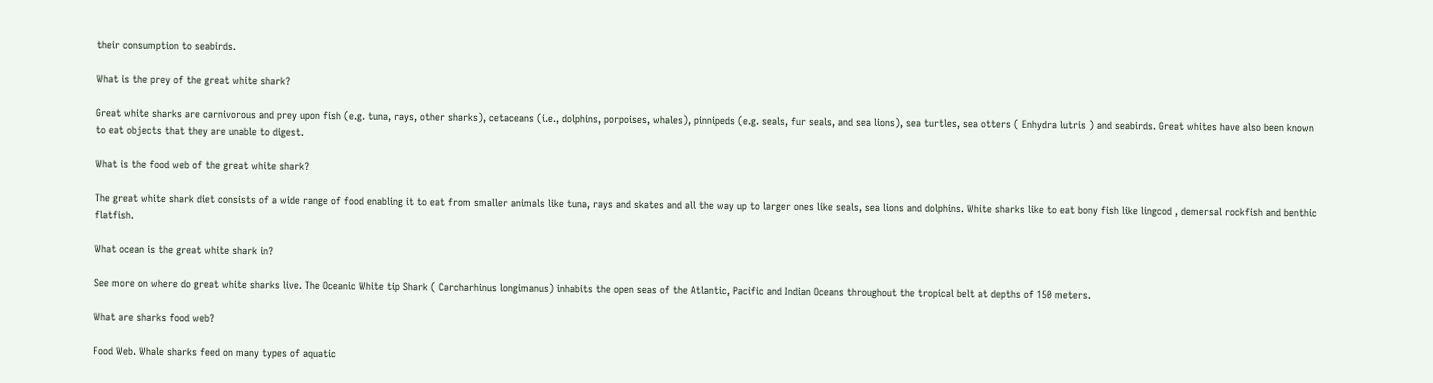their consumption to seabirds.

What is the prey of the great white shark?

Great white sharks are carnivorous and prey upon fish (e.g. tuna, rays, other sharks), cetaceans (i.e., dolphins, porpoises, whales), pinnipeds (e.g. seals, fur seals, and sea lions), sea turtles, sea otters ( Enhydra lutris ) and seabirds. Great whites have also been known to eat objects that they are unable to digest.

What is the food web of the great white shark?

The great white shark diet consists of a wide range of food enabling it to eat from smaller animals like tuna, rays and skates and all the way up to larger ones like seals, sea lions and dolphins. White sharks like to eat bony fish like lingcod , demersal rockfish and benthic flatfish.

What ocean is the great white shark in?

See more on where do great white sharks live. The Oceanic White tip Shark ( Carcharhinus longimanus) inhabits the open seas of the Atlantic, Pacific and Indian Oceans throughout the tropical belt at depths of 150 meters.

What are sharks food web?

Food Web. Whale sharks feed on many types of aquatic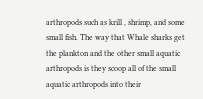arthropods such as krill , shrimp, and some small fish. The way that Whale sharks get the plankton and the other small aquatic arthropods is they scoop all of the small aquatic arthropods into their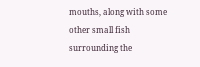mouths, along with some other small fish surrounding the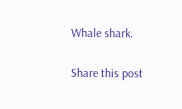Whale shark.

Share this post